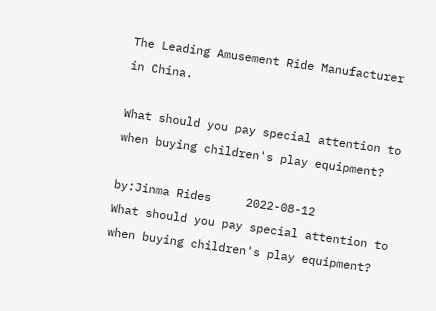The Leading Amusement Ride Manufacturer in China.

What should you pay special attention to when buying children's play equipment?

by:Jinma Rides     2022-08-12
What should you pay special attention to when buying children's play equipment?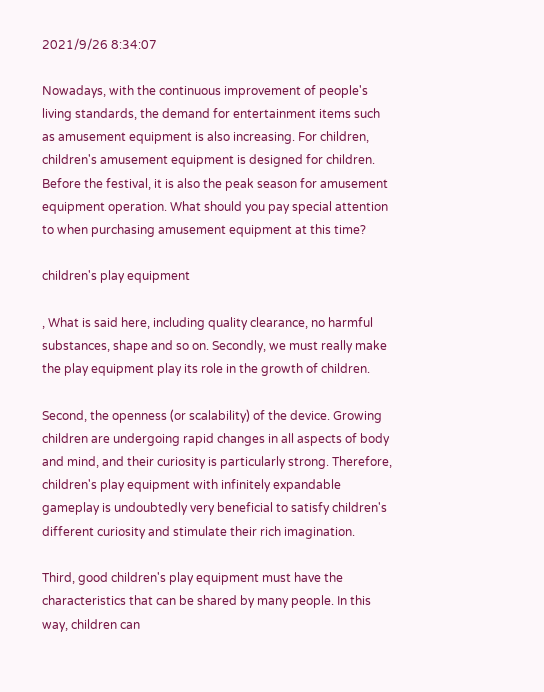2021/9/26 8:34:07

Nowadays, with the continuous improvement of people's living standards, the demand for entertainment items such as amusement equipment is also increasing. For children, children's amusement equipment is designed for children. Before the festival, it is also the peak season for amusement equipment operation. What should you pay special attention to when purchasing amusement equipment at this time?

children's play equipment

, What is said here, including quality clearance, no harmful substances, shape and so on. Secondly, we must really make the play equipment play its role in the growth of children.

Second, the openness (or scalability) of the device. Growing children are undergoing rapid changes in all aspects of body and mind, and their curiosity is particularly strong. Therefore, children's play equipment with infinitely expandable gameplay is undoubtedly very beneficial to satisfy children's different curiosity and stimulate their rich imagination.

Third, good children's play equipment must have the characteristics that can be shared by many people. In this way, children can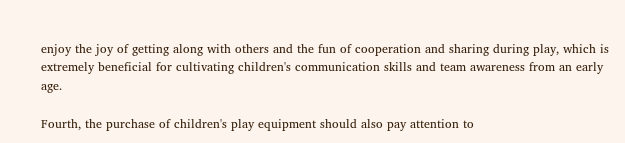enjoy the joy of getting along with others and the fun of cooperation and sharing during play, which is extremely beneficial for cultivating children's communication skills and team awareness from an early age.

Fourth, the purchase of children's play equipment should also pay attention to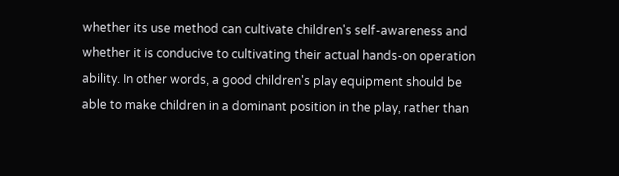whether its use method can cultivate children's self-awareness and whether it is conducive to cultivating their actual hands-on operation ability. In other words, a good children's play equipment should be able to make children in a dominant position in the play, rather than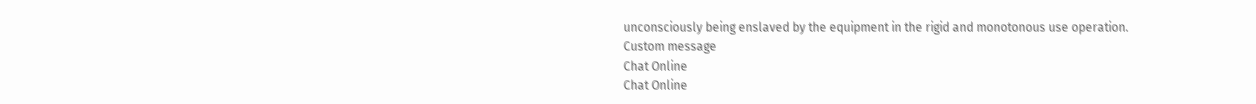unconsciously being enslaved by the equipment in the rigid and monotonous use operation.
Custom message
Chat Online
Chat Online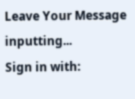Leave Your Message inputting...
Sign in with: